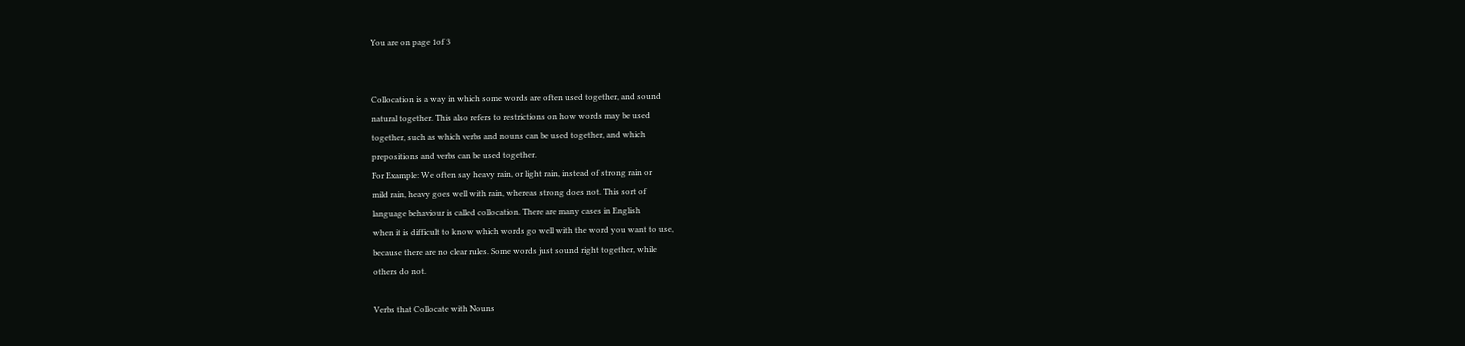You are on page 1of 3


Collocation is a way in which some words are often used together, and sound
natural together. This also refers to restrictions on how words may be used
together, such as which verbs and nouns can be used together, and which
prepositions and verbs can be used together.
For Example: We often say heavy rain, or light rain, instead of strong rain or
mild rain, heavy goes well with rain, whereas strong does not. This sort of
language behaviour is called collocation. There are many cases in English
when it is difficult to know which words go well with the word you want to use,
because there are no clear rules. Some words just sound right together, while
others do not.

Verbs that Collocate with Nouns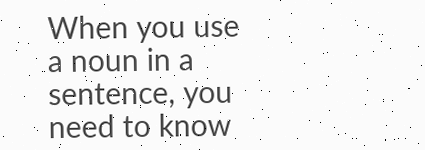When you use a noun in a sentence, you need to know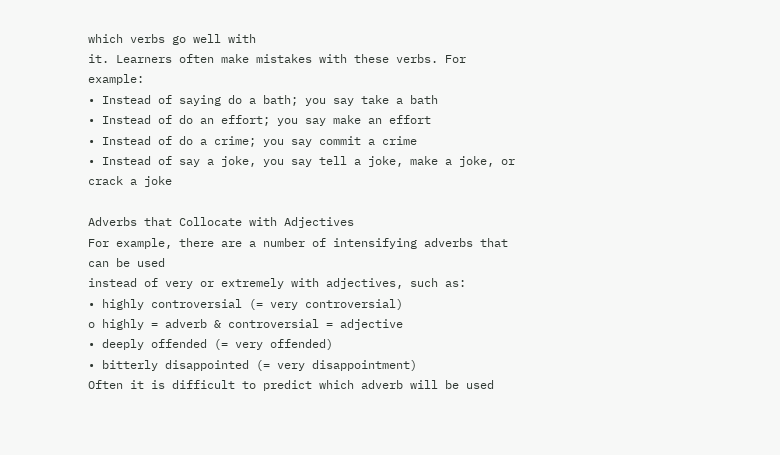which verbs go well with
it. Learners often make mistakes with these verbs. For example:
• Instead of saying do a bath; you say take a bath
• Instead of do an effort; you say make an effort
• Instead of do a crime; you say commit a crime
• Instead of say a joke, you say tell a joke, make a joke, or crack a joke

Adverbs that Collocate with Adjectives
For example, there are a number of intensifying adverbs that can be used
instead of very or extremely with adjectives, such as:
• highly controversial (= very controversial)
o highly = adverb & controversial = adjective
• deeply offended (= very offended)
• bitterly disappointed (= very disappointment)
Often it is difficult to predict which adverb will be used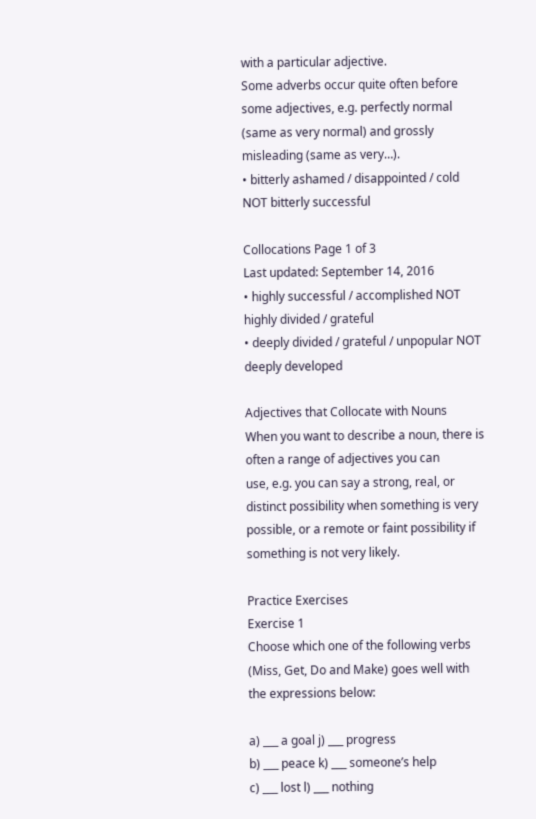with a particular adjective.
Some adverbs occur quite often before some adjectives, e.g. perfectly normal
(same as very normal) and grossly misleading (same as very…).
• bitterly ashamed / disappointed / cold NOT bitterly successful

Collocations Page 1 of 3
Last updated: September 14, 2016
• highly successful / accomplished NOT highly divided / grateful
• deeply divided / grateful / unpopular NOT deeply developed

Adjectives that Collocate with Nouns
When you want to describe a noun, there is often a range of adjectives you can
use, e.g. you can say a strong, real, or distinct possibility when something is very
possible, or a remote or faint possibility if something is not very likely.

Practice Exercises
Exercise 1
Choose which one of the following verbs (Miss, Get, Do and Make) goes well with
the expressions below:

a) ___ a goal j) ___ progress
b) ___ peace k) ___ someone’s help
c) ___ lost l) ___ nothing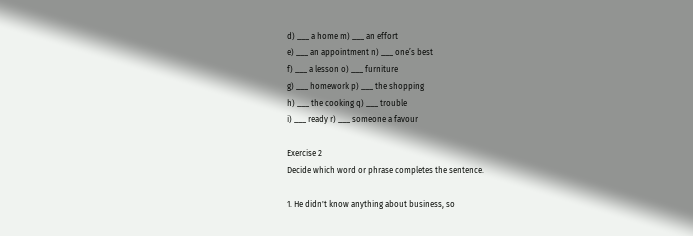d) ___ a home m) ___ an effort
e) ___ an appointment n) ___ one’s best
f) ___ a lesson o) ___ furniture
g) ___ homework p) ___ the shopping
h) ___ the cooking q) ___ trouble
i) ___ ready r) ___ someone a favour

Exercise 2
Decide which word or phrase completes the sentence.

1. He didn't know anything about business, so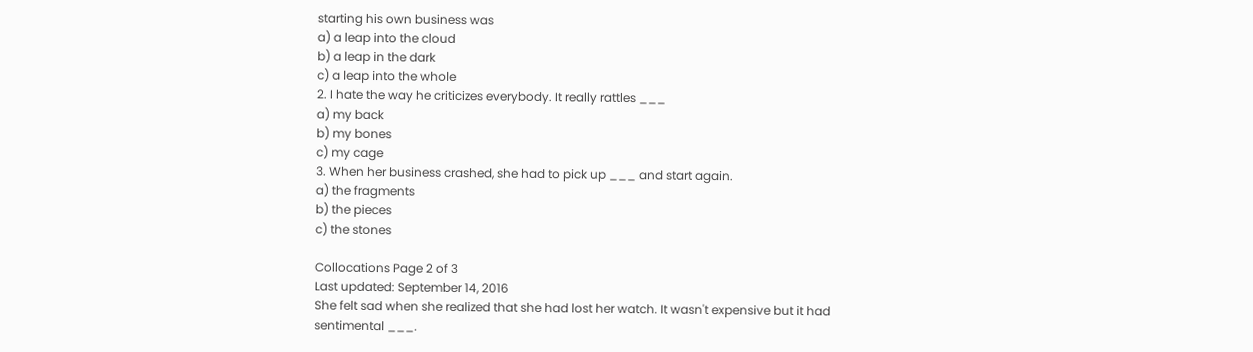starting his own business was
a) a leap into the cloud
b) a leap in the dark
c) a leap into the whole
2. I hate the way he criticizes everybody. It really rattles ___
a) my back
b) my bones
c) my cage
3. When her business crashed, she had to pick up ___ and start again.
a) the fragments
b) the pieces
c) the stones

Collocations Page 2 of 3
Last updated: September 14, 2016
She felt sad when she realized that she had lost her watch. It wasn't expensive but it had
sentimental ___.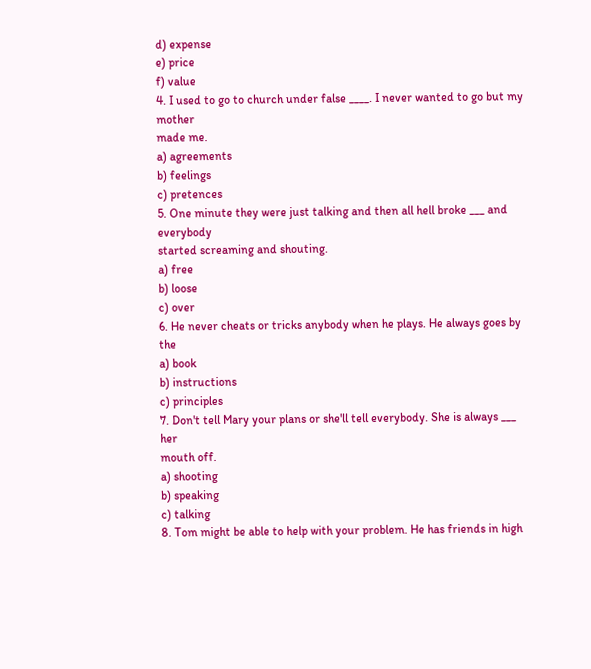d) expense
e) price
f) value
4. I used to go to church under false ____. I never wanted to go but my mother
made me.
a) agreements
b) feelings
c) pretences
5. One minute they were just talking and then all hell broke ___ and everybody
started screaming and shouting.
a) free
b) loose
c) over
6. He never cheats or tricks anybody when he plays. He always goes by the
a) book
b) instructions
c) principles
7. Don't tell Mary your plans or she'll tell everybody. She is always ___ her
mouth off.
a) shooting
b) speaking
c) talking
8. Tom might be able to help with your problem. He has friends in high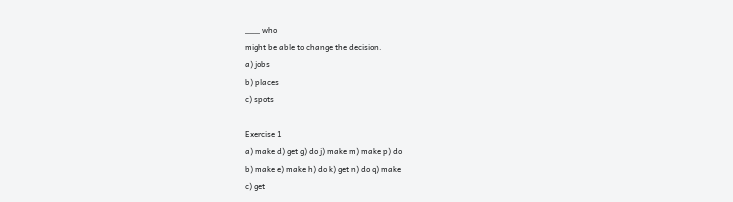___ who
might be able to change the decision.
a) jobs
b) places
c) spots

Exercise 1
a) make d) get g) do j) make m) make p) do
b) make e) make h) do k) get n) do q) make
c) get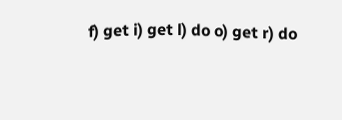f) get i) get l) do o) get r) do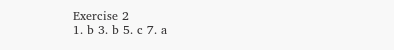Exercise 2
1. b 3. b 5. c 7. a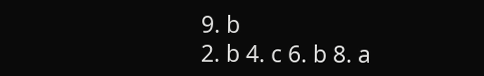9. b
2. b 4. c 6. b 8. a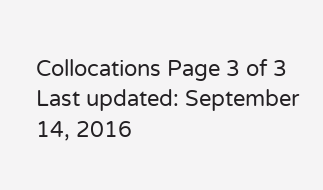Collocations Page 3 of 3
Last updated: September 14, 2016